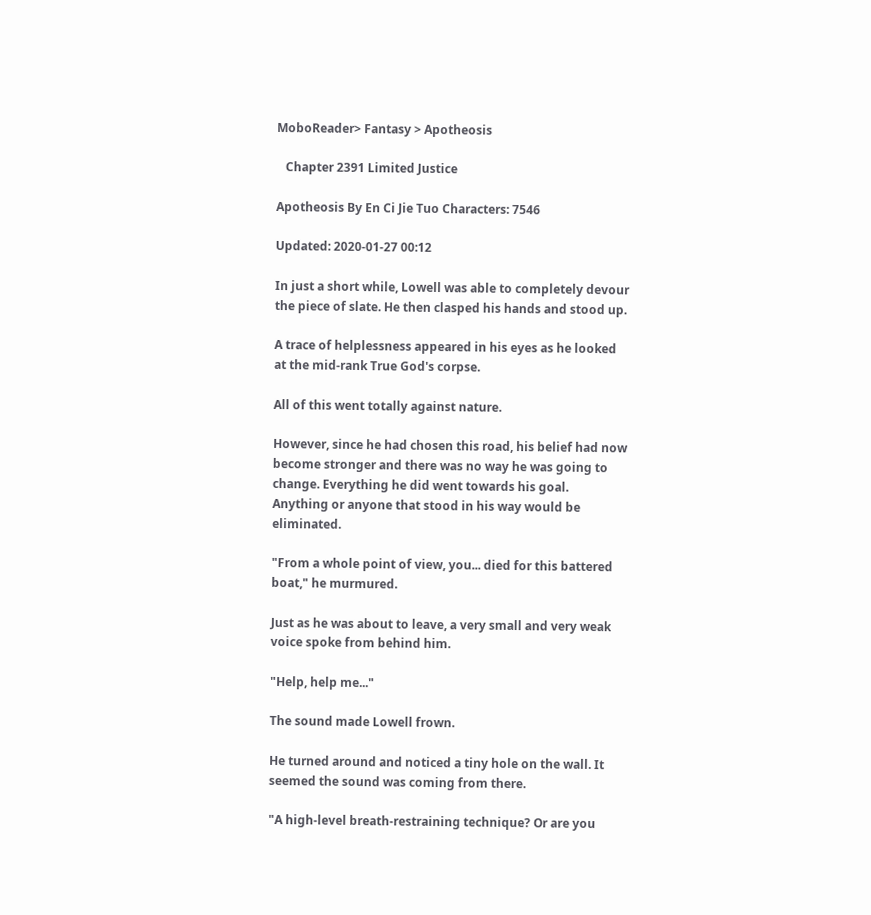MoboReader> Fantasy > Apotheosis

   Chapter 2391 Limited Justice

Apotheosis By En Ci Jie Tuo Characters: 7546

Updated: 2020-01-27 00:12

In just a short while, Lowell was able to completely devour the piece of slate. He then clasped his hands and stood up.

A trace of helplessness appeared in his eyes as he looked at the mid-rank True God's corpse.

All of this went totally against nature.

However, since he had chosen this road, his belief had now become stronger and there was no way he was going to change. Everything he did went towards his goal. Anything or anyone that stood in his way would be eliminated.

"From a whole point of view, you... died for this battered boat," he murmured.

Just as he was about to leave, a very small and very weak voice spoke from behind him.

"Help, help me..."

The sound made Lowell frown.

He turned around and noticed a tiny hole on the wall. It seemed the sound was coming from there.

"A high-level breath-restraining technique? Or are you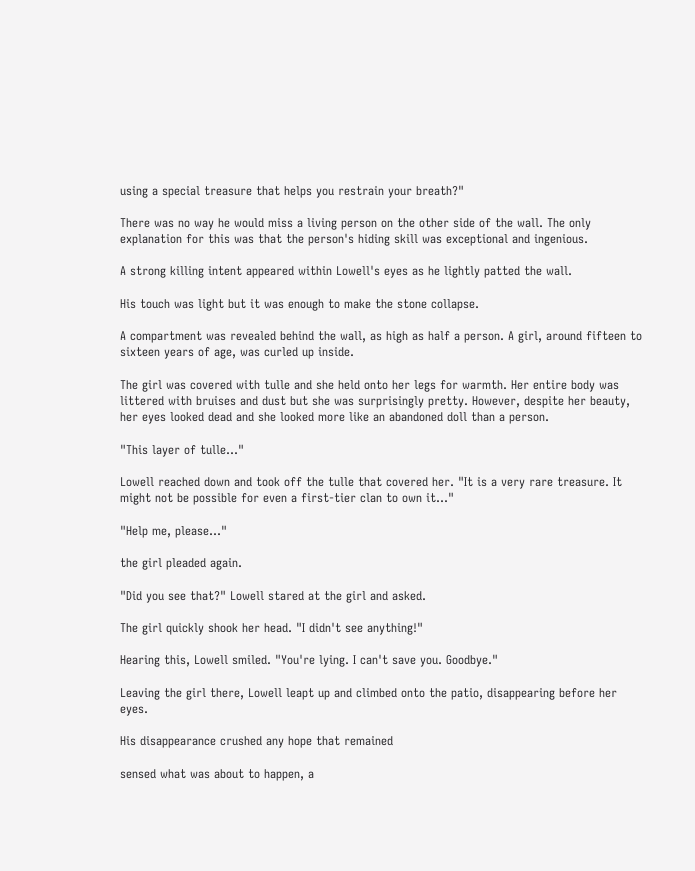using a special treasure that helps you restrain your breath?"

There was no way he would miss a living person on the other side of the wall. The only explanation for this was that the person's hiding skill was exceptional and ingenious.

A strong killing intent appeared within Lowell's eyes as he lightly patted the wall.

His touch was light but it was enough to make the stone collapse.

A compartment was revealed behind the wall, as high as half a person. A girl, around fifteen to sixteen years of age, was curled up inside.

The girl was covered with tulle and she held onto her legs for warmth. Her entire body was littered with bruises and dust but she was surprisingly pretty. However, despite her beauty, her eyes looked dead and she looked more like an abandoned doll than a person.

"This layer of tulle..."

Lowell reached down and took off the tulle that covered her. "It is a very rare treasure. It might not be possible for even a first-tier clan to own it..."

"Help me, please..."

the girl pleaded again.

"Did you see that?" Lowell stared at the girl and asked.

The girl quickly shook her head. "I didn't see anything!"

Hearing this, Lowell smiled. "You're lying. I can't save you. Goodbye."

Leaving the girl there, Lowell leapt up and climbed onto the patio, disappearing before her eyes.

His disappearance crushed any hope that remained

sensed what was about to happen, a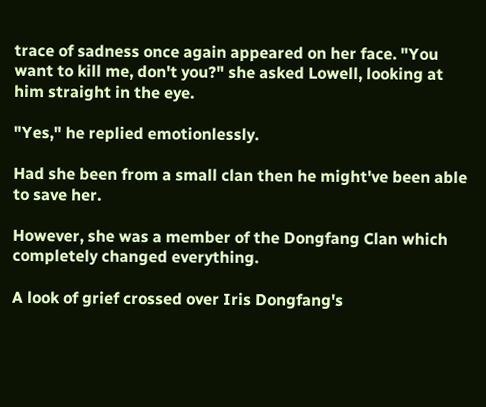trace of sadness once again appeared on her face. "You want to kill me, don't you?" she asked Lowell, looking at him straight in the eye.

"Yes," he replied emotionlessly.

Had she been from a small clan then he might've been able to save her.

However, she was a member of the Dongfang Clan which completely changed everything.

A look of grief crossed over Iris Dongfang's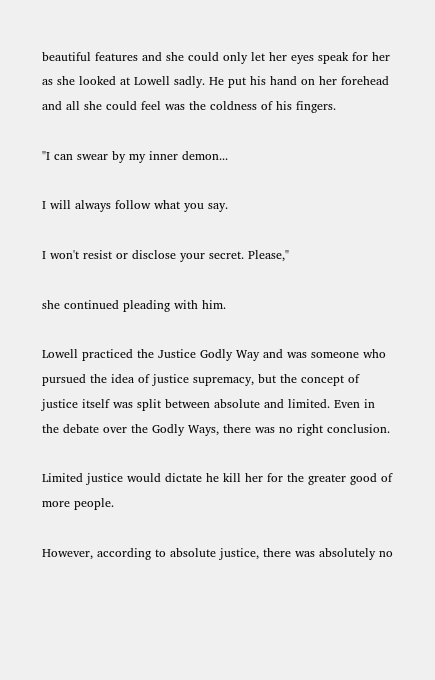beautiful features and she could only let her eyes speak for her as she looked at Lowell sadly. He put his hand on her forehead and all she could feel was the coldness of his fingers.

"I can swear by my inner demon...

I will always follow what you say.

I won't resist or disclose your secret. Please,"

she continued pleading with him.

Lowell practiced the Justice Godly Way and was someone who pursued the idea of justice supremacy, but the concept of justice itself was split between absolute and limited. Even in the debate over the Godly Ways, there was no right conclusion.

Limited justice would dictate he kill her for the greater good of more people.

However, according to absolute justice, there was absolutely no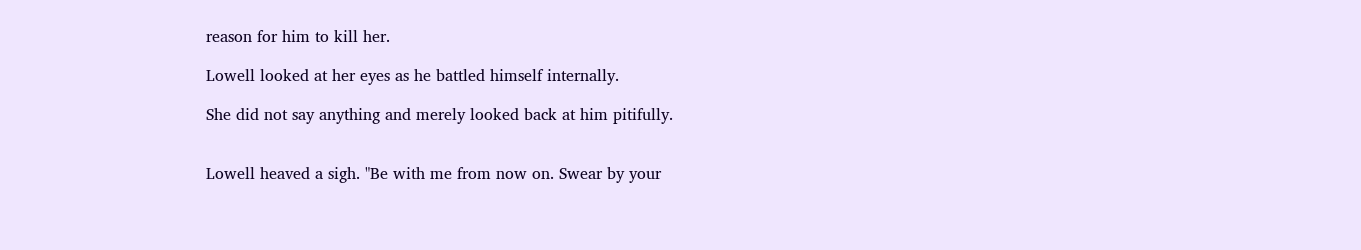reason for him to kill her.

Lowell looked at her eyes as he battled himself internally.

She did not say anything and merely looked back at him pitifully.


Lowell heaved a sigh. "Be with me from now on. Swear by your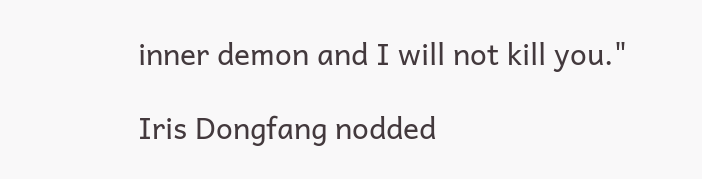inner demon and I will not kill you."

Iris Dongfang nodded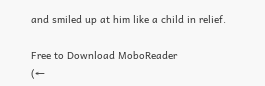and smiled up at him like a child in relief.

Free to Download MoboReader
(←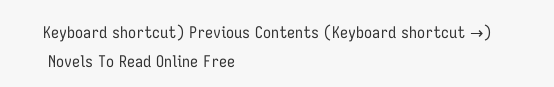Keyboard shortcut) Previous Contents (Keyboard shortcut →)
 Novels To Read Online Free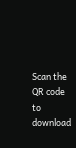Scan the QR code to download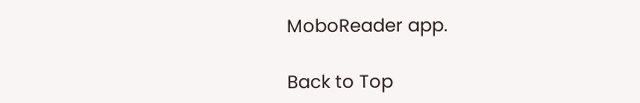MoboReader app.

Back to Top